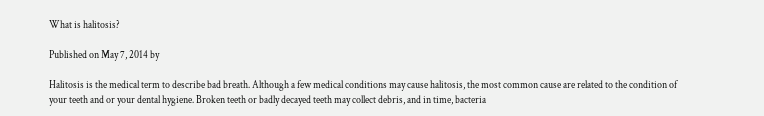What is halitosis?

Published on May 7, 2014 by

Halitosis is the medical term to describe bad breath. Although a few medical conditions may cause halitosis, the most common cause are related to the condition of your teeth and or your dental hygiene. Broken teeth or badly decayed teeth may collect debris, and in time, bacteria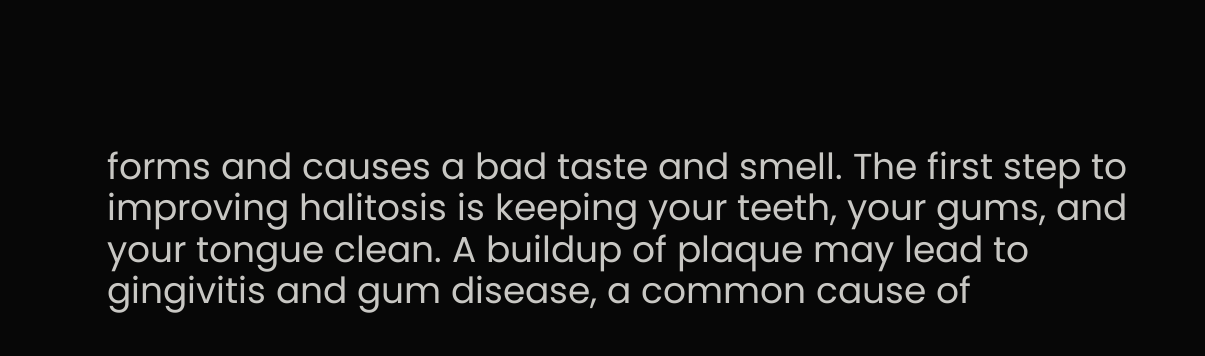forms and causes a bad taste and smell. The first step to improving halitosis is keeping your teeth, your gums, and your tongue clean. A buildup of plaque may lead to gingivitis and gum disease, a common cause of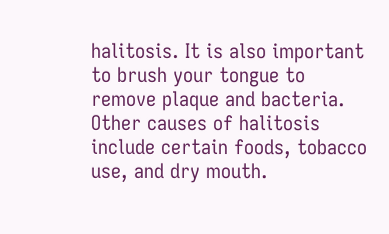halitosis. It is also important to brush your tongue to remove plaque and bacteria. Other causes of halitosis include certain foods, tobacco use, and dry mouth.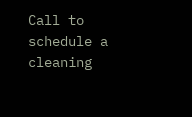Call to schedule a cleaning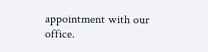appointment with our office.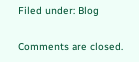Filed under: Blog

Comments are closed.